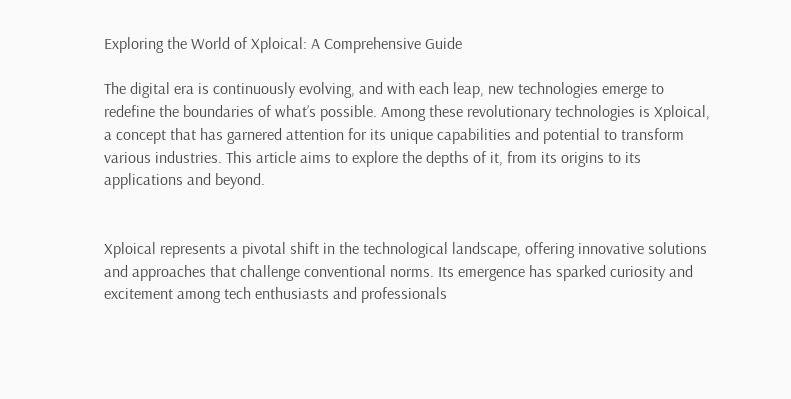Exploring the World of Xploical: A Comprehensive Guide

The digital era is continuously evolving, and with each leap, new technologies emerge to redefine the boundaries of what’s possible. Among these revolutionary technologies is Xploical, a concept that has garnered attention for its unique capabilities and potential to transform various industries. This article aims to explore the depths of it, from its origins to its applications and beyond.


Xploical represents a pivotal shift in the technological landscape, offering innovative solutions and approaches that challenge conventional norms. Its emergence has sparked curiosity and excitement among tech enthusiasts and professionals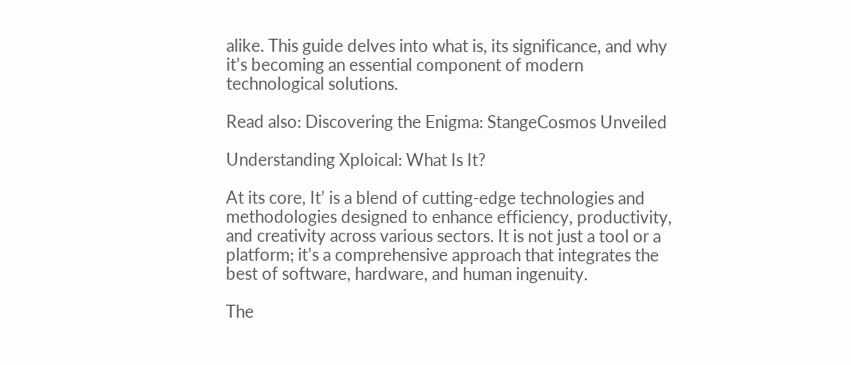alike. This guide delves into what is, its significance, and why it’s becoming an essential component of modern technological solutions.

Read also: Discovering the Enigma: StangeCosmos Unveiled

Understanding Xploical: What Is It?

At its core, It’ is a blend of cutting-edge technologies and methodologies designed to enhance efficiency, productivity, and creativity across various sectors. It is not just a tool or a platform; it’s a comprehensive approach that integrates the best of software, hardware, and human ingenuity.

The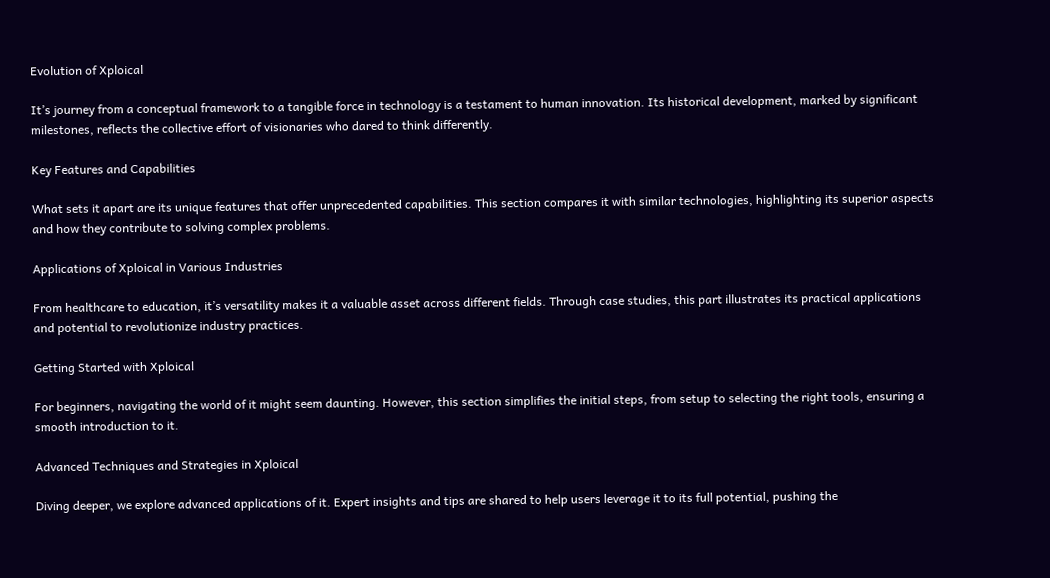Evolution of Xploical

It’s journey from a conceptual framework to a tangible force in technology is a testament to human innovation. Its historical development, marked by significant milestones, reflects the collective effort of visionaries who dared to think differently.

Key Features and Capabilities

What sets it apart are its unique features that offer unprecedented capabilities. This section compares it with similar technologies, highlighting its superior aspects and how they contribute to solving complex problems.

Applications of Xploical in Various Industries

From healthcare to education, it’s versatility makes it a valuable asset across different fields. Through case studies, this part illustrates its practical applications and potential to revolutionize industry practices.

Getting Started with Xploical

For beginners, navigating the world of it might seem daunting. However, this section simplifies the initial steps, from setup to selecting the right tools, ensuring a smooth introduction to it.

Advanced Techniques and Strategies in Xploical

Diving deeper, we explore advanced applications of it. Expert insights and tips are shared to help users leverage it to its full potential, pushing the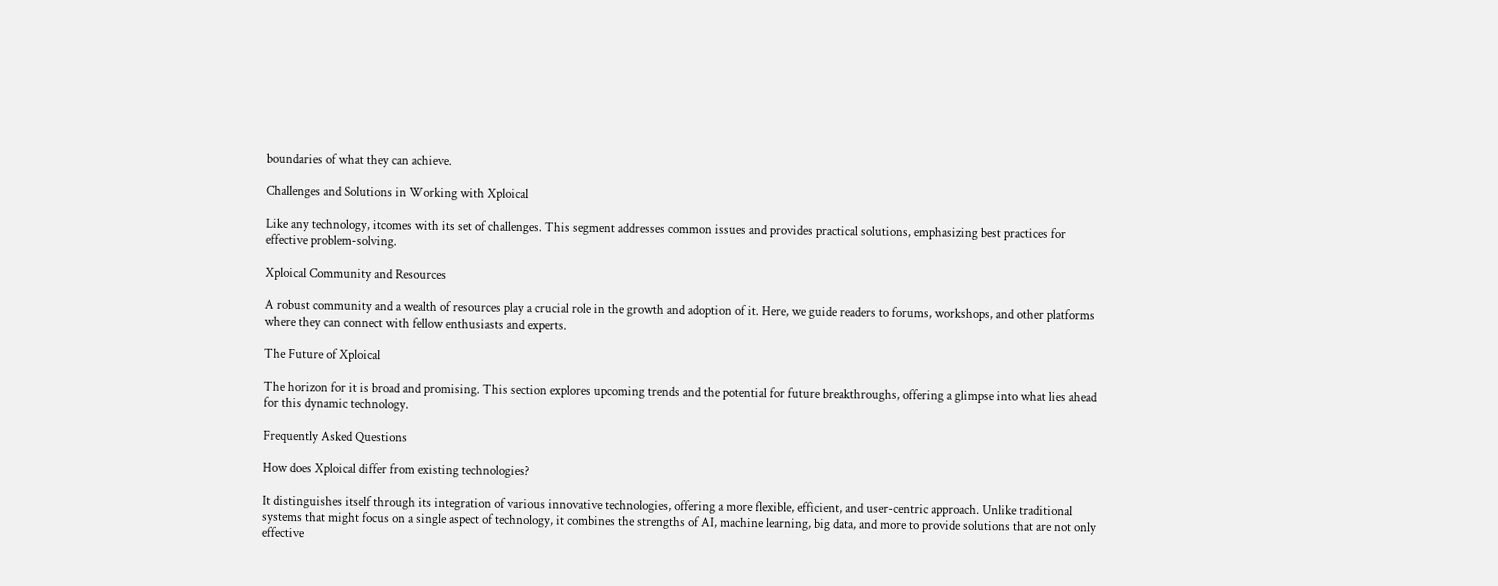boundaries of what they can achieve.

Challenges and Solutions in Working with Xploical

Like any technology, itcomes with its set of challenges. This segment addresses common issues and provides practical solutions, emphasizing best practices for effective problem-solving.

Xploical Community and Resources

A robust community and a wealth of resources play a crucial role in the growth and adoption of it. Here, we guide readers to forums, workshops, and other platforms where they can connect with fellow enthusiasts and experts.

The Future of Xploical

The horizon for it is broad and promising. This section explores upcoming trends and the potential for future breakthroughs, offering a glimpse into what lies ahead for this dynamic technology.

Frequently Asked Questions

How does Xploical differ from existing technologies?

It distinguishes itself through its integration of various innovative technologies, offering a more flexible, efficient, and user-centric approach. Unlike traditional systems that might focus on a single aspect of technology, it combines the strengths of AI, machine learning, big data, and more to provide solutions that are not only effective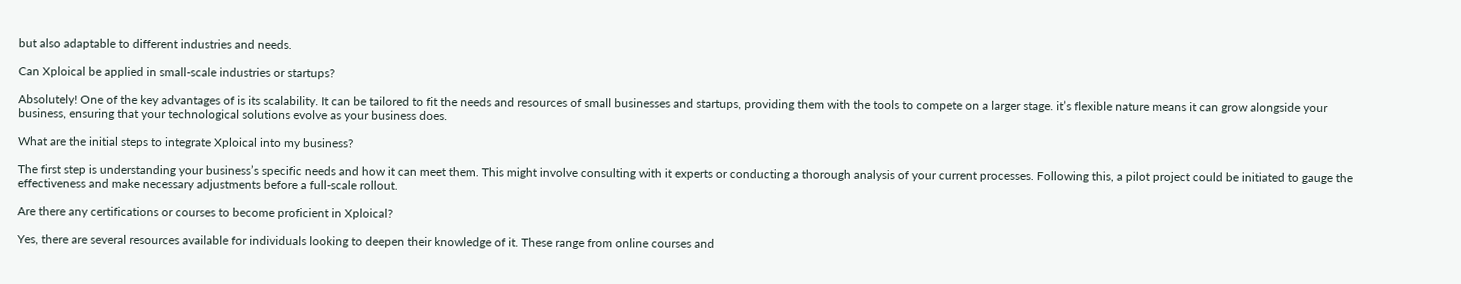but also adaptable to different industries and needs.

Can Xploical be applied in small-scale industries or startups?

Absolutely! One of the key advantages of is its scalability. It can be tailored to fit the needs and resources of small businesses and startups, providing them with the tools to compete on a larger stage. it’s flexible nature means it can grow alongside your business, ensuring that your technological solutions evolve as your business does.

What are the initial steps to integrate Xploical into my business?

The first step is understanding your business’s specific needs and how it can meet them. This might involve consulting with it experts or conducting a thorough analysis of your current processes. Following this, a pilot project could be initiated to gauge the effectiveness and make necessary adjustments before a full-scale rollout.

Are there any certifications or courses to become proficient in Xploical?

Yes, there are several resources available for individuals looking to deepen their knowledge of it. These range from online courses and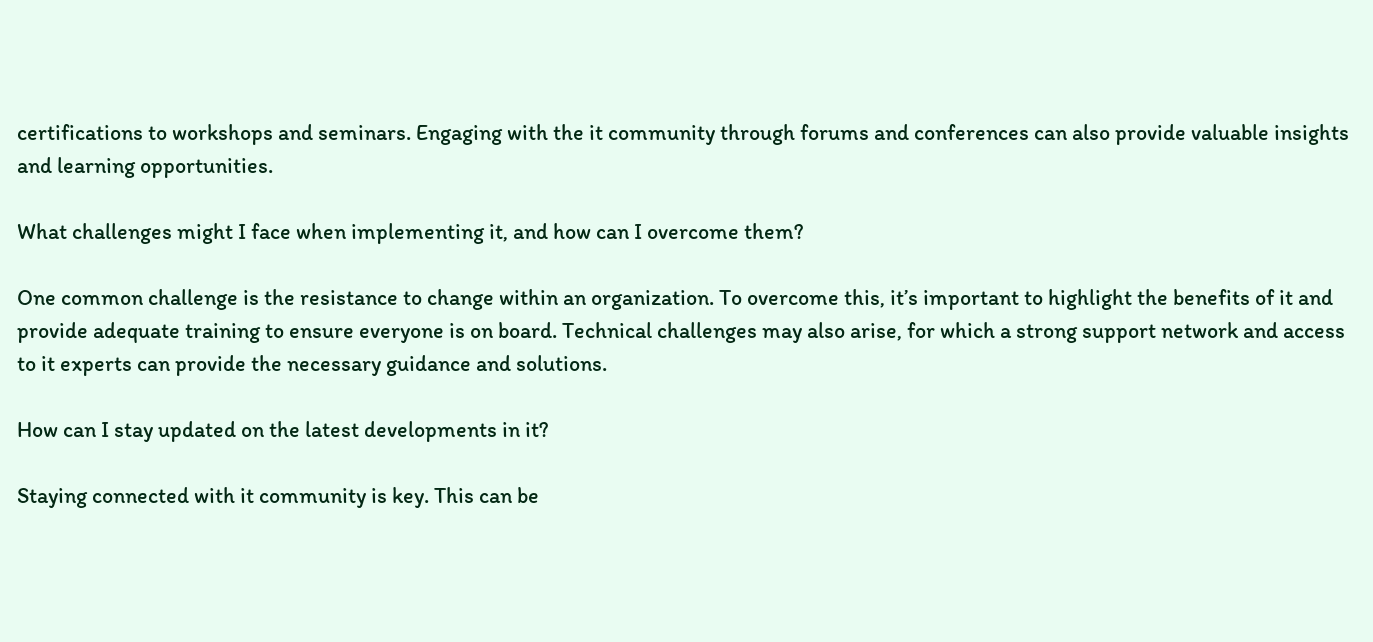certifications to workshops and seminars. Engaging with the it community through forums and conferences can also provide valuable insights and learning opportunities.

What challenges might I face when implementing it, and how can I overcome them?

One common challenge is the resistance to change within an organization. To overcome this, it’s important to highlight the benefits of it and provide adequate training to ensure everyone is on board. Technical challenges may also arise, for which a strong support network and access to it experts can provide the necessary guidance and solutions.

How can I stay updated on the latest developments in it?

Staying connected with it community is key. This can be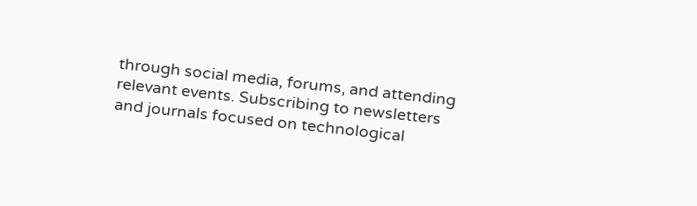through social media, forums, and attending relevant events. Subscribing to newsletters and journals focused on technological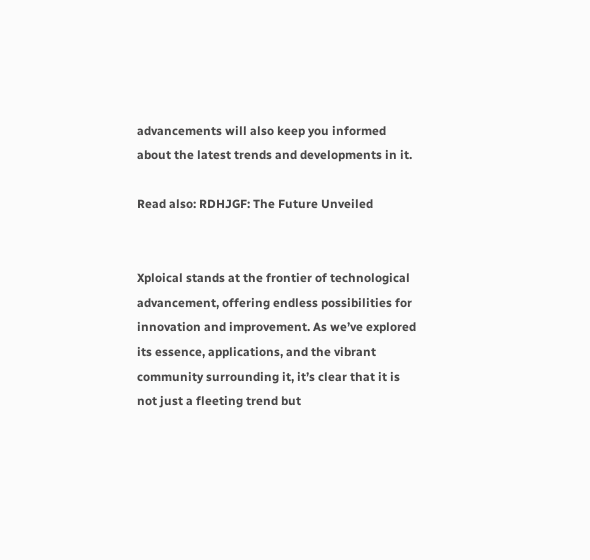advancements will also keep you informed about the latest trends and developments in it.

Read also: RDHJGF: The Future Unveiled


Xploical stands at the frontier of technological advancement, offering endless possibilities for innovation and improvement. As we’ve explored its essence, applications, and the vibrant community surrounding it, it’s clear that it is not just a fleeting trend but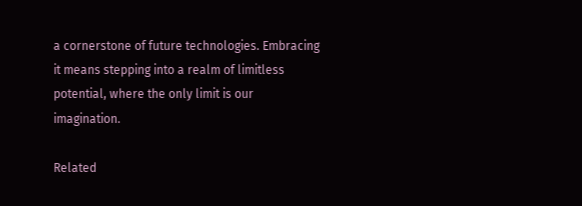a cornerstone of future technologies. Embracing it means stepping into a realm of limitless potential, where the only limit is our imagination.

Related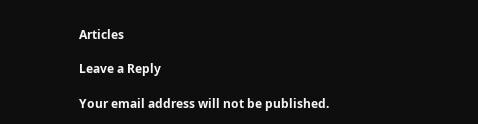Articles

Leave a Reply

Your email address will not be published.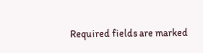Required fields are marked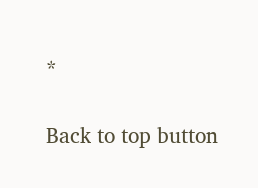*

Back to top button